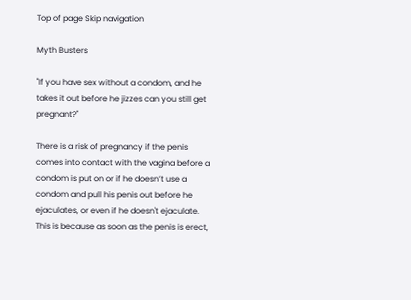Top of page Skip navigation

Myth Busters

"If you have sex without a condom, and he takes it out before he jizzes can you still get pregnant?"

There is a risk of pregnancy if the penis comes into contact with the vagina before a condom is put on or if he doesn’t use a condom and pull his penis out before he ejaculates, or even if he doesn't ejaculate. This is because as soon as the penis is erect,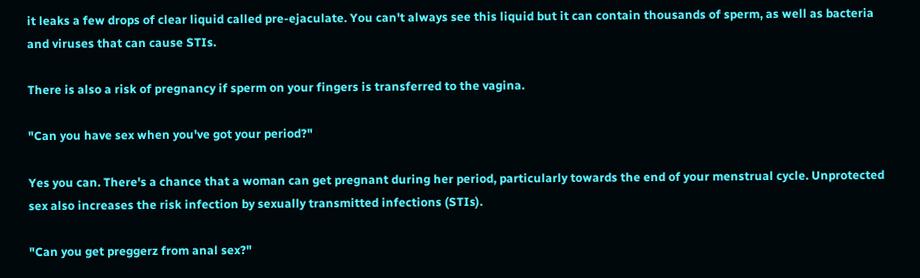it leaks a few drops of clear liquid called pre-ejaculate. You can't always see this liquid but it can contain thousands of sperm, as well as bacteria and viruses that can cause STIs.

There is also a risk of pregnancy if sperm on your fingers is transferred to the vagina.

"Can you have sex when you've got your period?"

Yes you can. There's a chance that a woman can get pregnant during her period, particularly towards the end of your menstrual cycle. Unprotected sex also increases the risk infection by sexually transmitted infections (STIs).

"Can you get preggerz from anal sex?"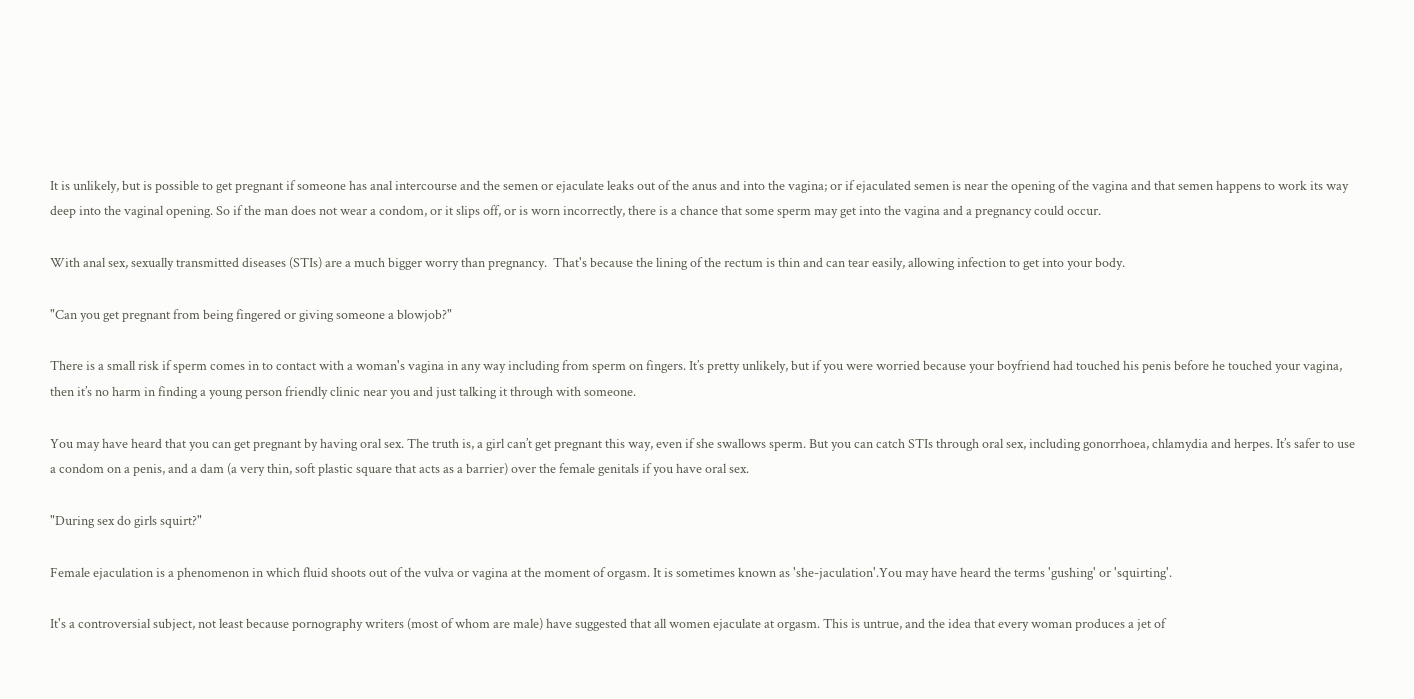It is unlikely, but is possible to get pregnant if someone has anal intercourse and the semen or ejaculate leaks out of the anus and into the vagina; or if ejaculated semen is near the opening of the vagina and that semen happens to work its way deep into the vaginal opening. So if the man does not wear a condom, or it slips off, or is worn incorrectly, there is a chance that some sperm may get into the vagina and a pregnancy could occur.

With anal sex, sexually transmitted diseases (STIs) are a much bigger worry than pregnancy.  That's because the lining of the rectum is thin and can tear easily, allowing infection to get into your body.

"Can you get pregnant from being fingered or giving someone a blowjob?"

There is a small risk if sperm comes in to contact with a woman's vagina in any way including from sperm on fingers. It’s pretty unlikely, but if you were worried because your boyfriend had touched his penis before he touched your vagina, then it’s no harm in finding a young person friendly clinic near you and just talking it through with someone.

You may have heard that you can get pregnant by having oral sex. The truth is, a girl can’t get pregnant this way, even if she swallows sperm. But you can catch STIs through oral sex, including gonorrhoea, chlamydia and herpes. It’s safer to use a condom on a penis, and a dam (a very thin, soft plastic square that acts as a barrier) over the female genitals if you have oral sex.

"During sex do girls squirt?"

Female ejaculation is a phenomenon in which fluid shoots out of the vulva or vagina at the moment of orgasm. It is sometimes known as 'she-jaculation'.You may have heard the terms 'gushing' or 'squirting'.

It's a controversial subject, not least because pornography writers (most of whom are male) have suggested that all women ejaculate at orgasm. This is untrue, and the idea that every woman produces a jet of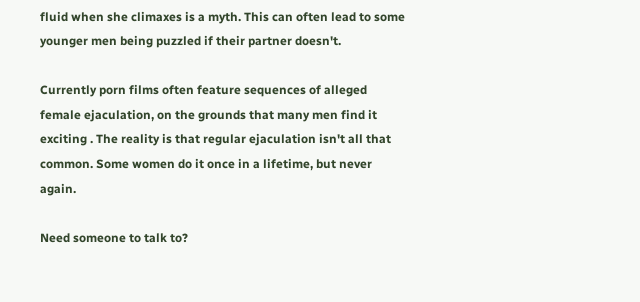fluid when she climaxes is a myth. This can often lead to some younger men being puzzled if their partner doesn't.

Currently porn films often feature sequences of alleged female ejaculation, on the grounds that many men find it exciting . The reality is that regular ejaculation isn't all that common. Some women do it once in a lifetime, but never again.

Need someone to talk to?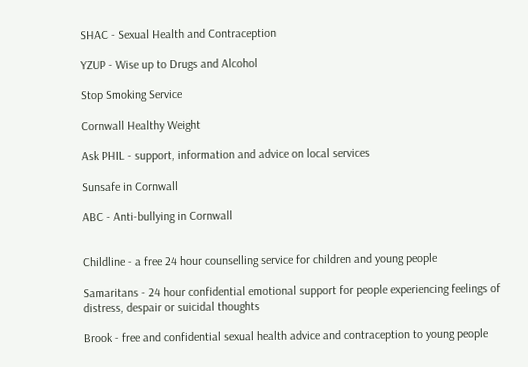SHAC - Sexual Health and Contraception

YZUP - Wise up to Drugs and Alcohol

Stop Smoking Service

Cornwall Healthy Weight

Ask PHIL - support, information and advice on local services

Sunsafe in Cornwall

ABC - Anti-bullying in Cornwall


Childline - a free 24 hour counselling service for children and young people

Samaritans - 24 hour confidential emotional support for people experiencing feelings of distress, despair or suicidal thoughts

Brook - free and confidential sexual health advice and contraception to young people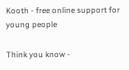Kooth - free online support for young people

Think you know -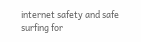internet safety and safe surfing for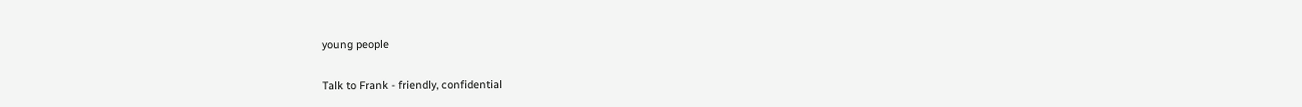young people

Talk to Frank - friendly, confidential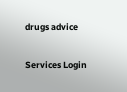drugs advice

Services Login